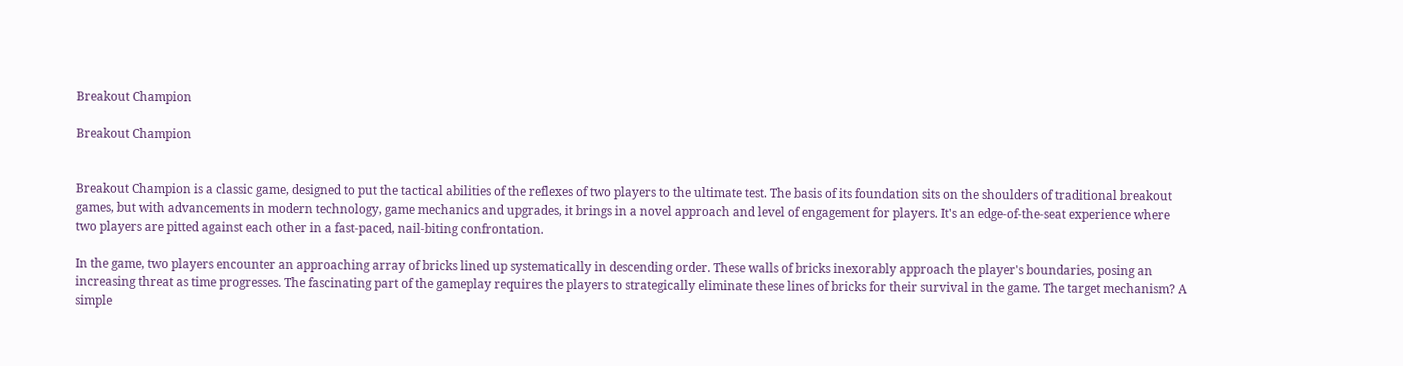Breakout Champion

Breakout Champion


Breakout Champion is a classic game, designed to put the tactical abilities of the reflexes of two players to the ultimate test. The basis of its foundation sits on the shoulders of traditional breakout games, but with advancements in modern technology, game mechanics and upgrades, it brings in a novel approach and level of engagement for players. It's an edge-of-the-seat experience where two players are pitted against each other in a fast-paced, nail-biting confrontation.

In the game, two players encounter an approaching array of bricks lined up systematically in descending order. These walls of bricks inexorably approach the player's boundaries, posing an increasing threat as time progresses. The fascinating part of the gameplay requires the players to strategically eliminate these lines of bricks for their survival in the game. The target mechanism? A simple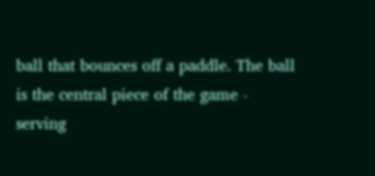ball that bounces off a paddle. The ball is the central piece of the game - serving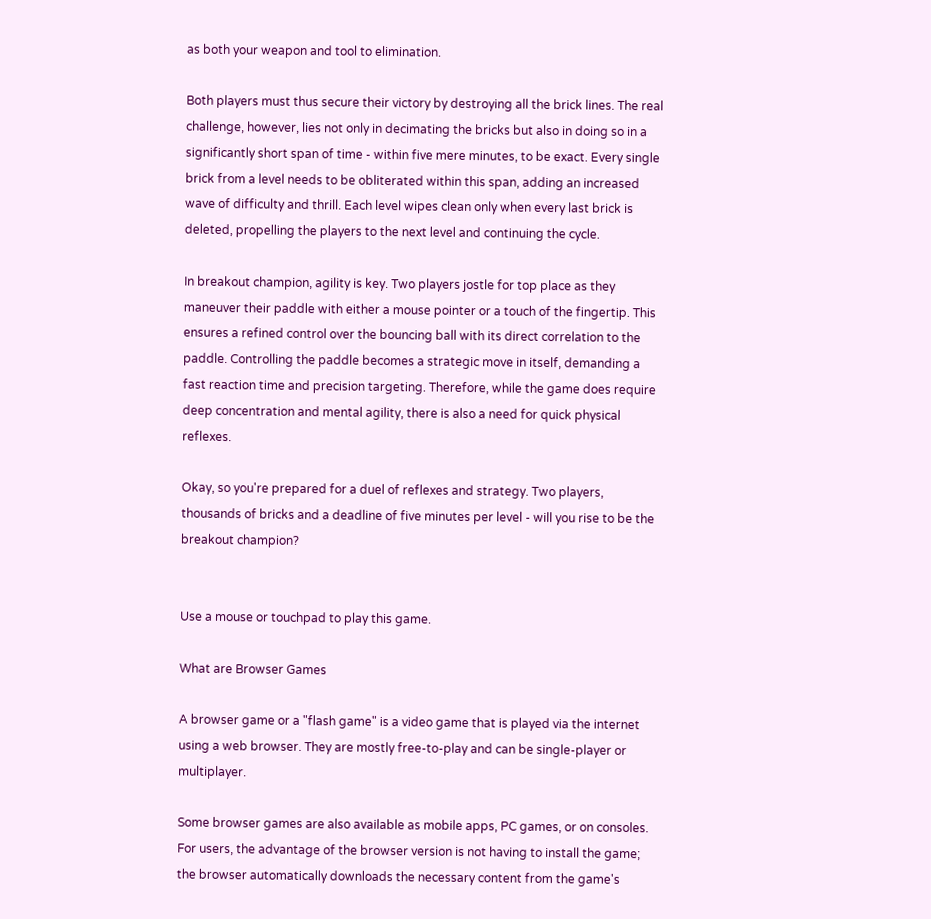as both your weapon and tool to elimination.

Both players must thus secure their victory by destroying all the brick lines. The real challenge, however, lies not only in decimating the bricks but also in doing so in a significantly short span of time - within five mere minutes, to be exact. Every single brick from a level needs to be obliterated within this span, adding an increased wave of difficulty and thrill. Each level wipes clean only when every last brick is deleted, propelling the players to the next level and continuing the cycle.

In breakout champion, agility is key. Two players jostle for top place as they maneuver their paddle with either a mouse pointer or a touch of the fingertip. This ensures a refined control over the bouncing ball with its direct correlation to the paddle. Controlling the paddle becomes a strategic move in itself, demanding a fast reaction time and precision targeting. Therefore, while the game does require deep concentration and mental agility, there is also a need for quick physical reflexes.

Okay, so you're prepared for a duel of reflexes and strategy. Two players, thousands of bricks and a deadline of five minutes per level - will you rise to be the breakout champion?


Use a mouse or touchpad to play this game.

What are Browser Games

A browser game or a "flash game" is a video game that is played via the internet using a web browser. They are mostly free-to-play and can be single-player or multiplayer.

Some browser games are also available as mobile apps, PC games, or on consoles. For users, the advantage of the browser version is not having to install the game; the browser automatically downloads the necessary content from the game's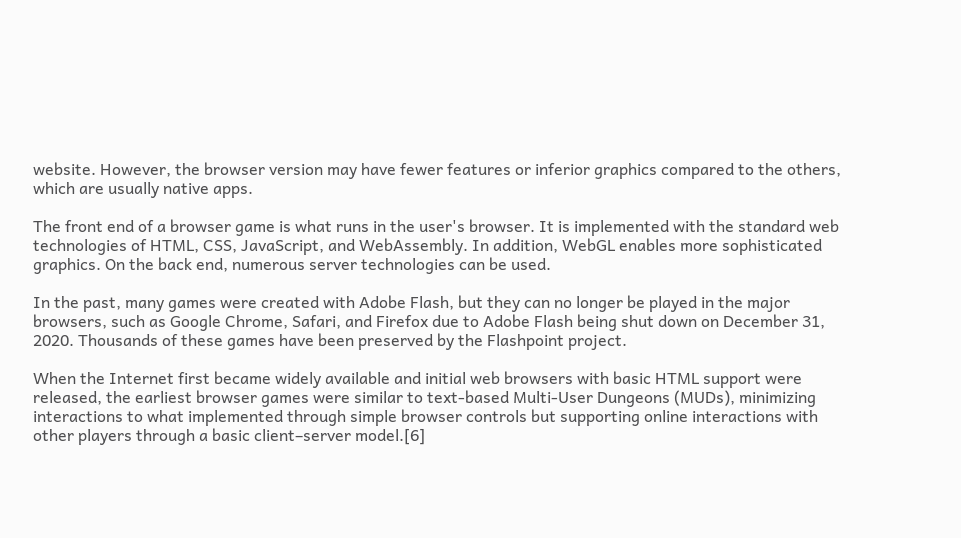website. However, the browser version may have fewer features or inferior graphics compared to the others, which are usually native apps.

The front end of a browser game is what runs in the user's browser. It is implemented with the standard web technologies of HTML, CSS, JavaScript, and WebAssembly. In addition, WebGL enables more sophisticated graphics. On the back end, numerous server technologies can be used.

In the past, many games were created with Adobe Flash, but they can no longer be played in the major browsers, such as Google Chrome, Safari, and Firefox due to Adobe Flash being shut down on December 31, 2020. Thousands of these games have been preserved by the Flashpoint project.

When the Internet first became widely available and initial web browsers with basic HTML support were released, the earliest browser games were similar to text-based Multi-User Dungeons (MUDs), minimizing interactions to what implemented through simple browser controls but supporting online interactions with other players through a basic client–server model.[6]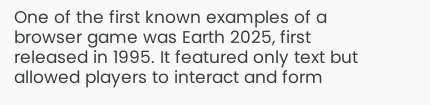One of the first known examples of a browser game was Earth 2025, first released in 1995. It featured only text but allowed players to interact and form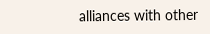alliances with other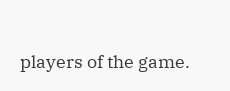players of the game.